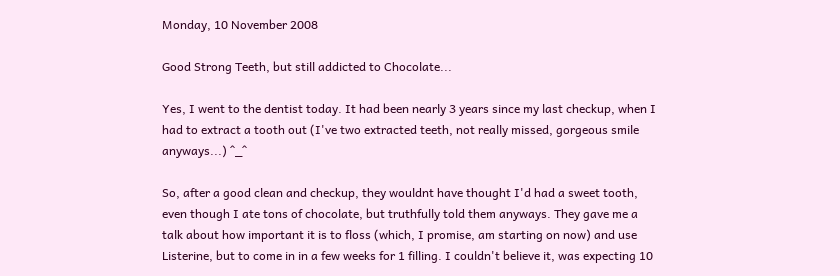Monday, 10 November 2008

Good Strong Teeth, but still addicted to Chocolate...

Yes, I went to the dentist today. It had been nearly 3 years since my last checkup, when I had to extract a tooth out (I've two extracted teeth, not really missed, gorgeous smile anyways...) ^_^

So, after a good clean and checkup, they wouldnt have thought I'd had a sweet tooth, even though I ate tons of chocolate, but truthfully told them anyways. They gave me a talk about how important it is to floss (which, I promise, am starting on now) and use Listerine, but to come in in a few weeks for 1 filling. I couldn't believe it, was expecting 10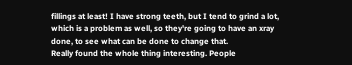fillings at least! I have strong teeth, but I tend to grind a lot, which is a problem as well, so they're going to have an xray done, to see what can be done to change that.
Really found the whole thing interesting. People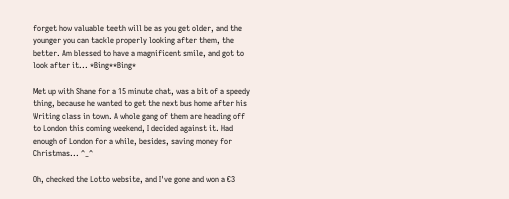forget how valuable teeth will be as you get older, and the younger you can tackle properly looking after them, the better. Am blessed to have a magnificent smile, and got to look after it... *Bing**Bing*

Met up with Shane for a 15 minute chat, was a bit of a speedy thing, because he wanted to get the next bus home after his Writing class in town. A whole gang of them are heading off to London this coming weekend, I decided against it. Had enough of London for a while, besides, saving money for Christmas... ^_^

Oh, checked the Lotto website, and I've gone and won a €3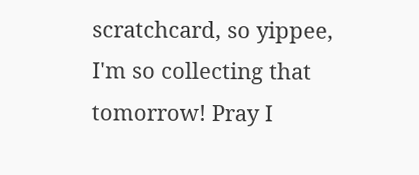scratchcard, so yippee, I'm so collecting that tomorrow! Pray I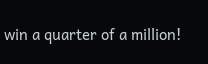win a quarter of a million!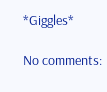*Giggles*

No comments: